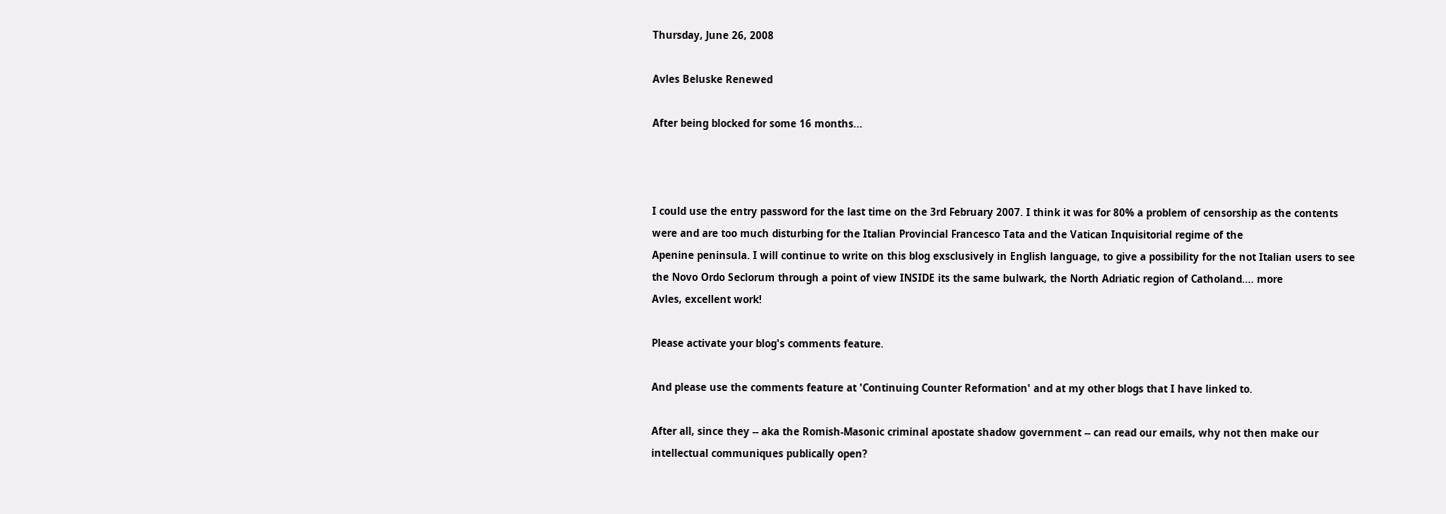Thursday, June 26, 2008

Avles Beluske Renewed

After being blocked for some 16 months...



I could use the entry password for the last time on the 3rd February 2007. I think it was for 80% a problem of censorship as the contents were and are too much disturbing for the Italian Provincial Francesco Tata and the Vatican Inquisitorial regime of the
Apenine peninsula. I will continue to write on this blog exsclusively in English language, to give a possibility for the not Italian users to see the Novo Ordo Seclorum through a point of view INSIDE its the same bulwark, the North Adriatic region of Catholand.... more
Avles, excellent work!

Please activate your blog's comments feature.

And please use the comments feature at 'Continuing Counter Reformation' and at my other blogs that I have linked to.

After all, since they -- aka the Romish-Masonic criminal apostate shadow government -- can read our emails, why not then make our intellectual communiques publically open?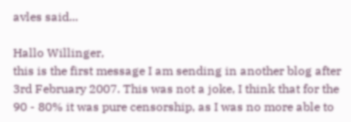avles said...

Hallo Willinger,
this is the first message I am sending in another blog after 3rd February 2007. This was not a joke, I think that for the 90 - 80% it was pure censorship, as I was no more able to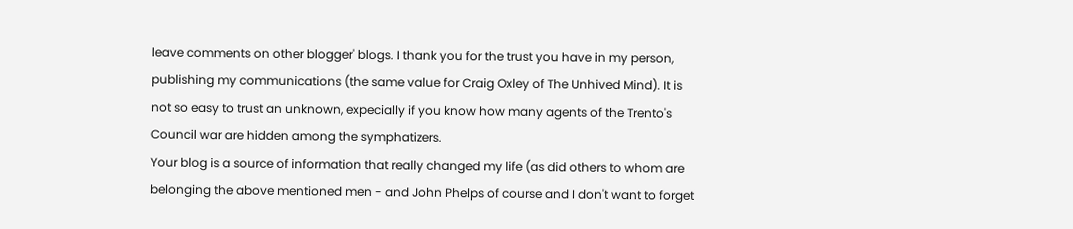leave comments on other blogger' blogs. I thank you for the trust you have in my person, publishing my communications (the same value for Craig Oxley of The Unhived Mind). It is not so easy to trust an unknown, expecially if you know how many agents of the Trento's Council war are hidden among the symphatizers.
Your blog is a source of information that really changed my life (as did others to whom are belonging the above mentioned men - and John Phelps of course and I don't want to forget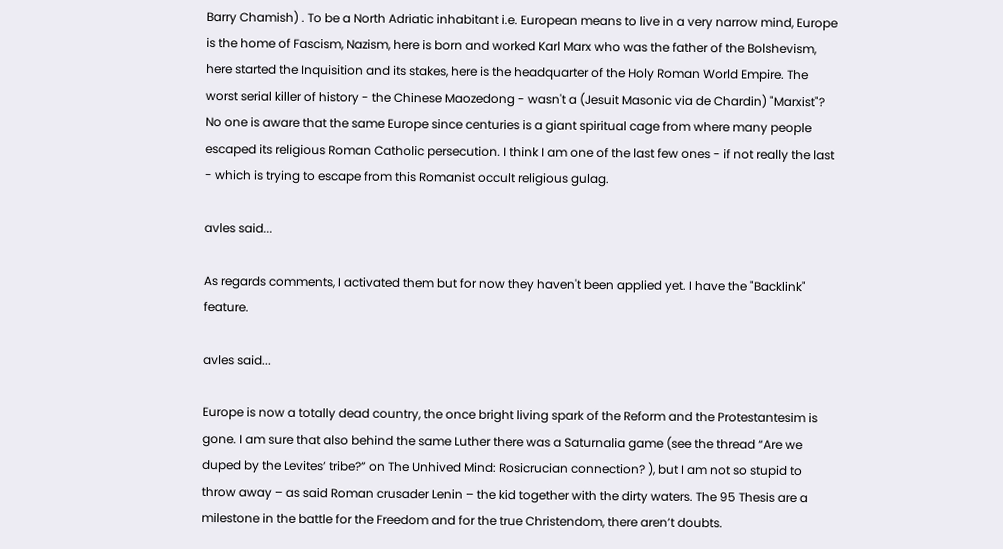Barry Chamish) . To be a North Adriatic inhabitant i.e. European means to live in a very narrow mind, Europe is the home of Fascism, Nazism, here is born and worked Karl Marx who was the father of the Bolshevism, here started the Inquisition and its stakes, here is the headquarter of the Holy Roman World Empire. The worst serial killer of history - the Chinese Maozedong - wasn't a (Jesuit Masonic via de Chardin) "Marxist"? No one is aware that the same Europe since centuries is a giant spiritual cage from where many people escaped its religious Roman Catholic persecution. I think I am one of the last few ones - if not really the last - which is trying to escape from this Romanist occult religious gulag.

avles said...

As regards comments, I activated them but for now they haven't been applied yet. I have the "Backlink" feature.

avles said...

Europe is now a totally dead country, the once bright living spark of the Reform and the Protestantesim is gone. I am sure that also behind the same Luther there was a Saturnalia game (see the thread “Are we duped by the Levites’ tribe?” on The Unhived Mind: Rosicrucian connection? ), but I am not so stupid to throw away – as said Roman crusader Lenin – the kid together with the dirty waters. The 95 Thesis are a milestone in the battle for the Freedom and for the true Christendom, there aren’t doubts.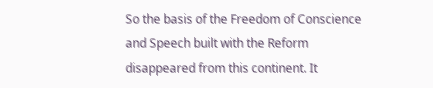So the basis of the Freedom of Conscience and Speech built with the Reform disappeared from this continent. It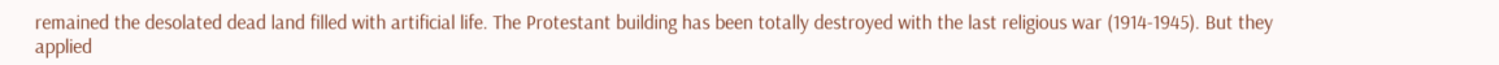remained the desolated dead land filled with artificial life. The Protestant building has been totally destroyed with the last religious war (1914-1945). But they applied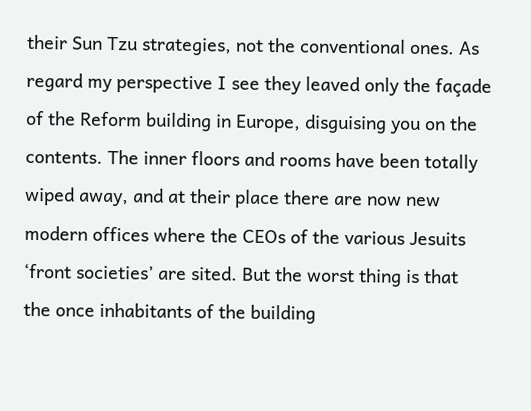their Sun Tzu strategies, not the conventional ones. As regard my perspective I see they leaved only the façade of the Reform building in Europe, disguising you on the contents. The inner floors and rooms have been totally wiped away, and at their place there are now new modern offices where the CEOs of the various Jesuits ‘front societies’ are sited. But the worst thing is that the once inhabitants of the building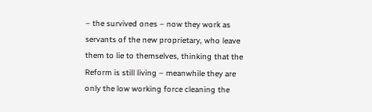– the survived ones – now they work as servants of the new proprietary, who leave them to lie to themselves, thinking that the Reform is still living – meanwhile they are only the low working force cleaning the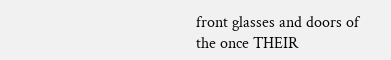front glasses and doors of the once THEIR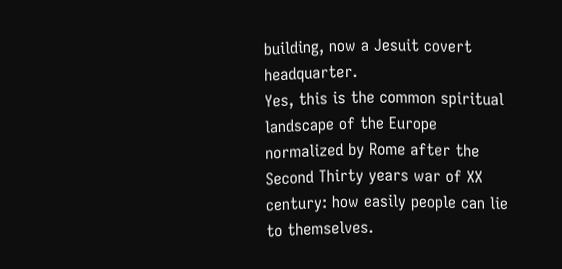building, now a Jesuit covert headquarter.
Yes, this is the common spiritual landscape of the Europe normalized by Rome after the Second Thirty years war of XX century: how easily people can lie to themselves.